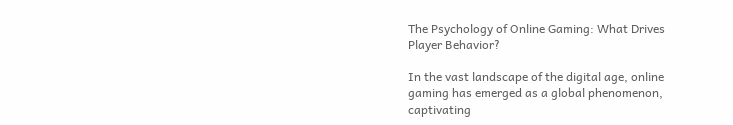The Psychology of Online Gaming: What Drives Player Behavior?

In the vast landscape of the digital age, online gaming has emerged as a global phenomenon, captivating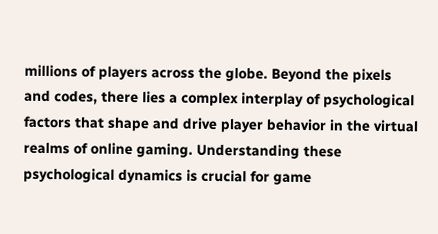millions of players across the globe. Beyond the pixels and codes, there lies a complex interplay of psychological factors that shape and drive player behavior in the virtual realms of online gaming. Understanding these psychological dynamics is crucial for game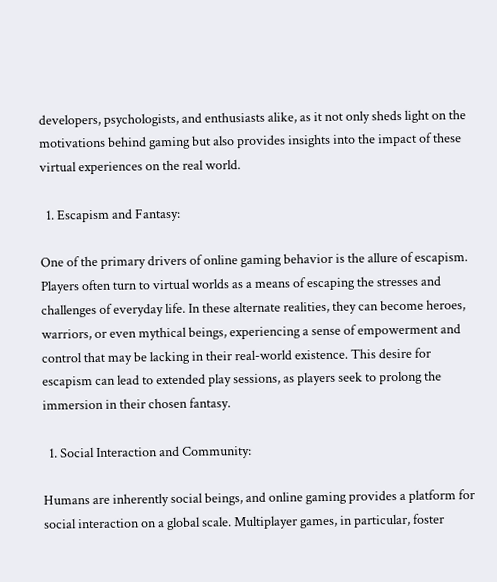developers, psychologists, and enthusiasts alike, as it not only sheds light on the motivations behind gaming but also provides insights into the impact of these virtual experiences on the real world.

  1. Escapism and Fantasy:

One of the primary drivers of online gaming behavior is the allure of escapism. Players often turn to virtual worlds as a means of escaping the stresses and challenges of everyday life. In these alternate realities, they can become heroes, warriors, or even mythical beings, experiencing a sense of empowerment and control that may be lacking in their real-world existence. This desire for escapism can lead to extended play sessions, as players seek to prolong the immersion in their chosen fantasy.

  1. Social Interaction and Community:

Humans are inherently social beings, and online gaming provides a platform for social interaction on a global scale. Multiplayer games, in particular, foster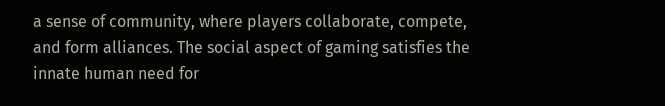a sense of community, where players collaborate, compete, and form alliances. The social aspect of gaming satisfies the innate human need for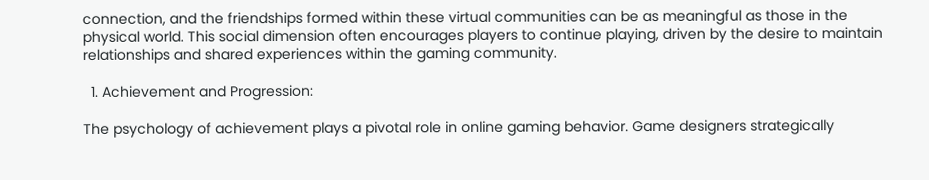connection, and the friendships formed within these virtual communities can be as meaningful as those in the physical world. This social dimension often encourages players to continue playing, driven by the desire to maintain relationships and shared experiences within the gaming community.

  1. Achievement and Progression:

The psychology of achievement plays a pivotal role in online gaming behavior. Game designers strategically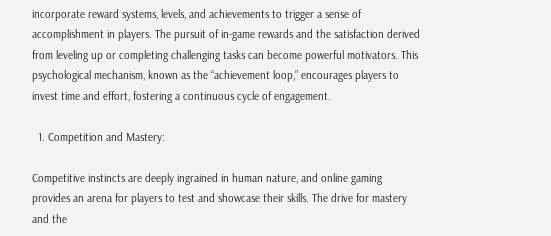incorporate reward systems, levels, and achievements to trigger a sense of accomplishment in players. The pursuit of in-game rewards and the satisfaction derived from leveling up or completing challenging tasks can become powerful motivators. This psychological mechanism, known as the “achievement loop,” encourages players to invest time and effort, fostering a continuous cycle of engagement.

  1. Competition and Mastery:

Competitive instincts are deeply ingrained in human nature, and online gaming provides an arena for players to test and showcase their skills. The drive for mastery and the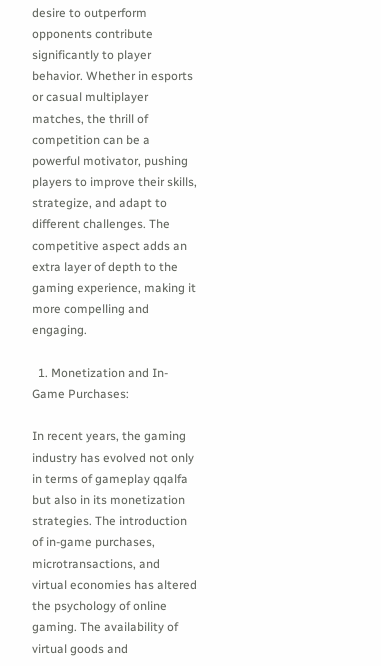desire to outperform opponents contribute significantly to player behavior. Whether in esports or casual multiplayer matches, the thrill of competition can be a powerful motivator, pushing players to improve their skills, strategize, and adapt to different challenges. The competitive aspect adds an extra layer of depth to the gaming experience, making it more compelling and engaging.

  1. Monetization and In-Game Purchases:

In recent years, the gaming industry has evolved not only in terms of gameplay qqalfa but also in its monetization strategies. The introduction of in-game purchases, microtransactions, and virtual economies has altered the psychology of online gaming. The availability of virtual goods and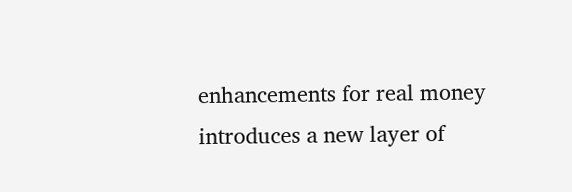enhancements for real money introduces a new layer of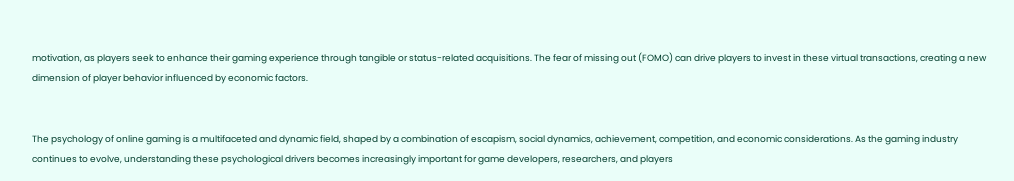motivation, as players seek to enhance their gaming experience through tangible or status-related acquisitions. The fear of missing out (FOMO) can drive players to invest in these virtual transactions, creating a new dimension of player behavior influenced by economic factors.


The psychology of online gaming is a multifaceted and dynamic field, shaped by a combination of escapism, social dynamics, achievement, competition, and economic considerations. As the gaming industry continues to evolve, understanding these psychological drivers becomes increasingly important for game developers, researchers, and players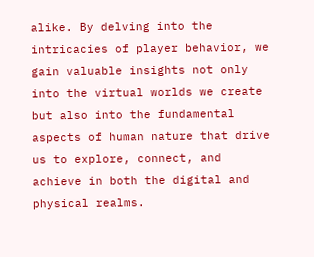alike. By delving into the intricacies of player behavior, we gain valuable insights not only into the virtual worlds we create but also into the fundamental aspects of human nature that drive us to explore, connect, and achieve in both the digital and physical realms.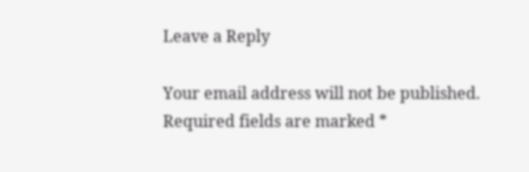Leave a Reply

Your email address will not be published. Required fields are marked *